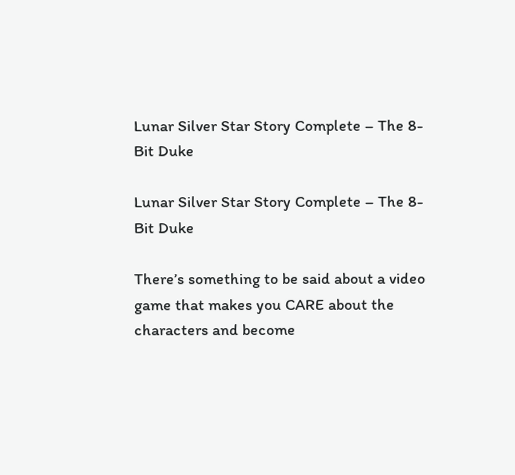Lunar Silver Star Story Complete – The 8-Bit Duke

Lunar Silver Star Story Complete – The 8-Bit Duke

There’s something to be said about a video
game that makes you CARE about the characters and become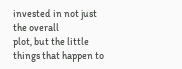invested in not just the overall
plot, but the little things that happen to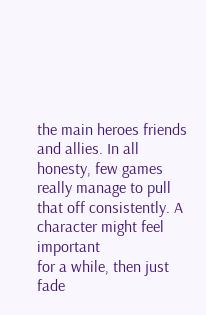the main heroes friends and allies. In all
honesty, few games really manage to pull that off consistently. A character might feel important
for a while, then just fade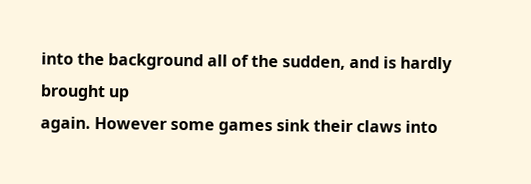into the background all of the sudden, and is hardly brought up
again. However some games sink their claws into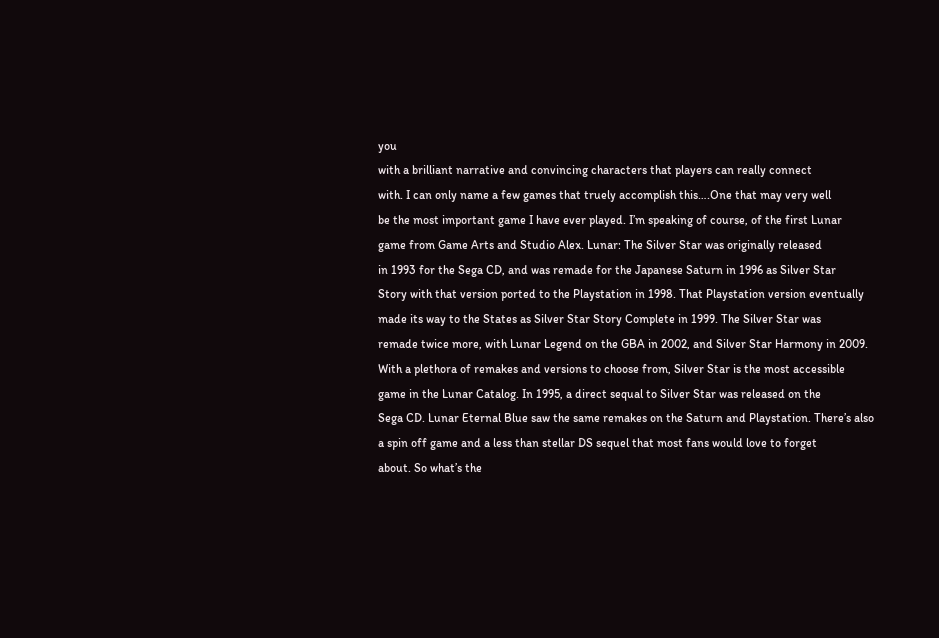you
with a brilliant narrative and convincing characters that players can really connect
with. I can only name a few games that truely accomplish this….One that may very well
be the most important game I have ever played. I’m speaking of course, of the first Lunar
game from Game Arts and Studio Alex. Lunar: The Silver Star was originally released
in 1993 for the Sega CD, and was remade for the Japanese Saturn in 1996 as Silver Star
Story with that version ported to the Playstation in 1998. That Playstation version eventually
made its way to the States as Silver Star Story Complete in 1999. The Silver Star was
remade twice more, with Lunar Legend on the GBA in 2002, and Silver Star Harmony in 2009.
With a plethora of remakes and versions to choose from, Silver Star is the most accessible
game in the Lunar Catalog. In 1995, a direct sequal to Silver Star was released on the
Sega CD. Lunar Eternal Blue saw the same remakes on the Saturn and Playstation. There’s also
a spin off game and a less than stellar DS sequel that most fans would love to forget
about. So what’s the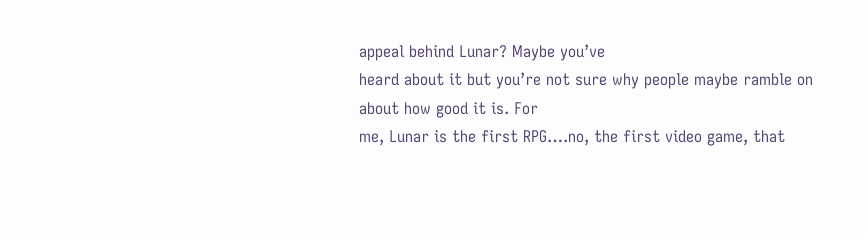appeal behind Lunar? Maybe you’ve
heard about it but you’re not sure why people maybe ramble on about how good it is. For
me, Lunar is the first RPG….no, the first video game, that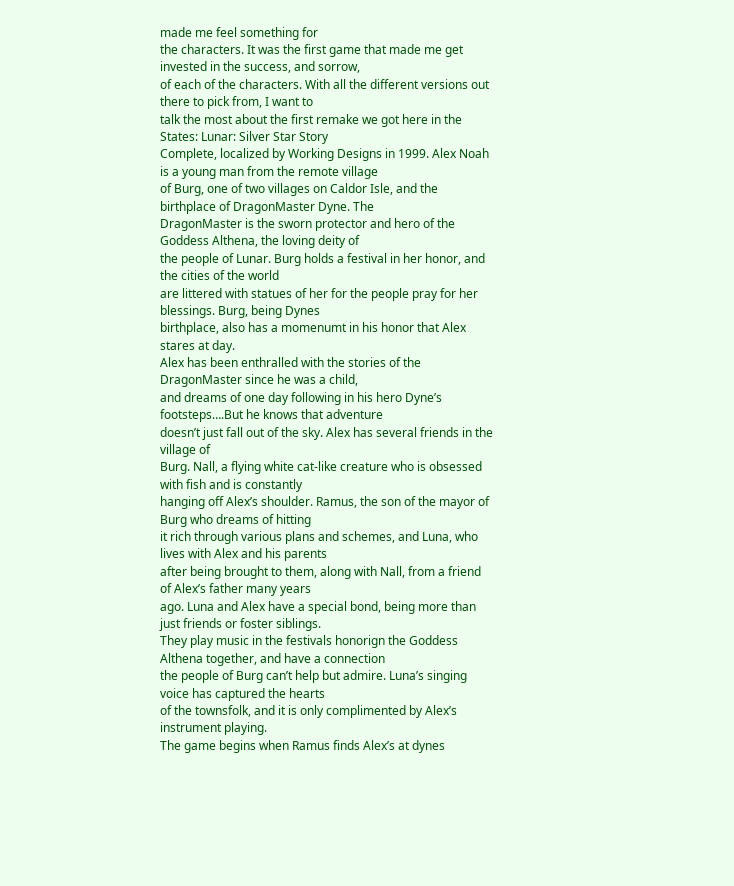made me feel something for
the characters. It was the first game that made me get invested in the success, and sorrow,
of each of the characters. With all the different versions out there to pick from, I want to
talk the most about the first remake we got here in the States: Lunar: Silver Star Story
Complete, localized by Working Designs in 1999. Alex Noah is a young man from the remote village
of Burg, one of two villages on Caldor Isle, and the birthplace of DragonMaster Dyne. The
DragonMaster is the sworn protector and hero of the Goddess Althena, the loving deity of
the people of Lunar. Burg holds a festival in her honor, and the cities of the world
are littered with statues of her for the people pray for her blessings. Burg, being Dynes
birthplace, also has a momenumt in his honor that Alex stares at day.
Alex has been enthralled with the stories of the DragonMaster since he was a child,
and dreams of one day following in his hero Dyne’s footsteps….But he knows that adventure
doesn’t just fall out of the sky. Alex has several friends in the village of
Burg. Nall, a flying white cat-like creature who is obsessed with fish and is constantly
hanging off Alex’s shoulder. Ramus, the son of the mayor of Burg who dreams of hitting
it rich through various plans and schemes, and Luna, who lives with Alex and his parents
after being brought to them, along with Nall, from a friend of Alex’s father many years
ago. Luna and Alex have a special bond, being more than just friends or foster siblings.
They play music in the festivals honorign the Goddess Althena together, and have a connection
the people of Burg can’t help but admire. Luna’s singing voice has captured the hearts
of the townsfolk, and it is only complimented by Alex’s instrument playing.
The game begins when Ramus finds Alex’s at dynes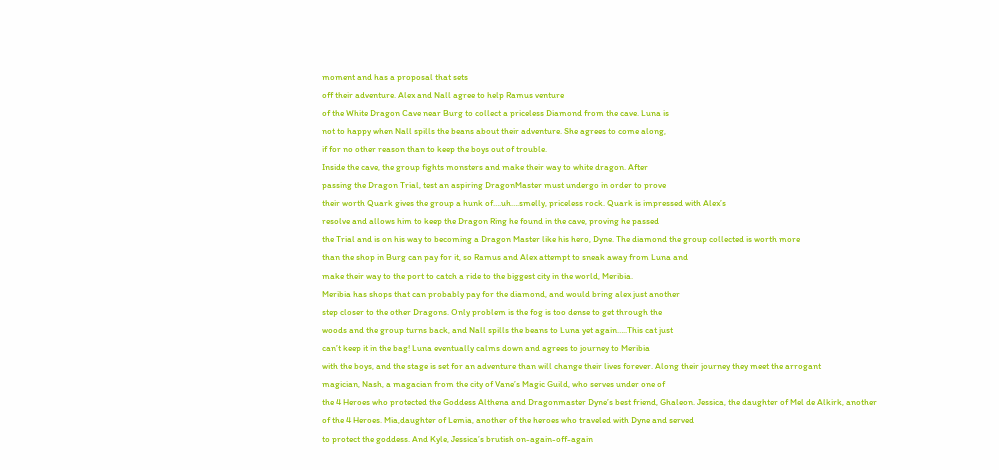moment and has a proposal that sets
off their adventure. Alex and Nall agree to help Ramus venture
of the White Dragon Cave near Burg to collect a priceless Diamond from the cave. Luna is
not to happy when Nall spills the beans about their adventure. She agrees to come along,
if for no other reason than to keep the boys out of trouble.
Inside the cave, the group fights monsters and make their way to white dragon. After
passing the Dragon Trial, test an aspiring DragonMaster must undergo in order to prove
their worth Quark gives the group a hunk of….uh….smelly, priceless rock. Quark is impressed with Alex’s
resolve and allows him to keep the Dragon Ring he found in the cave, proving he passed
the Trial and is on his way to becoming a Dragon Master like his hero, Dyne. The diamond the group collected is worth more
than the shop in Burg can pay for it, so Ramus and Alex attempt to sneak away from Luna and
make their way to the port to catch a ride to the biggest city in the world, Meribia.
Meribia has shops that can probably pay for the diamond, and would bring alex just another
step closer to the other Dragons. Only problem is the fog is too dense to get through the
woods and the group turns back, and Nall spills the beans to Luna yet again…..This cat just
can’t keep it in the bag! Luna eventually calms down and agrees to journey to Meribia
with the boys, and the stage is set for an adventure than will change their lives forever. Along their journey they meet the arrogant
magician, Nash, a magacian from the city of Vane’s Magic Guild, who serves under one of
the 4 Heroes who protected the Goddess Althena and Dragonmaster Dyne’s best friend, Ghaleon. Jessica, the daughter of Mel de Alkirk, another
of the 4 Heroes. Mia,daughter of Lemia, another of the heroes who traveled with Dyne and served
to protect the goddess. And Kyle, Jessica’s brutish on-again-off-again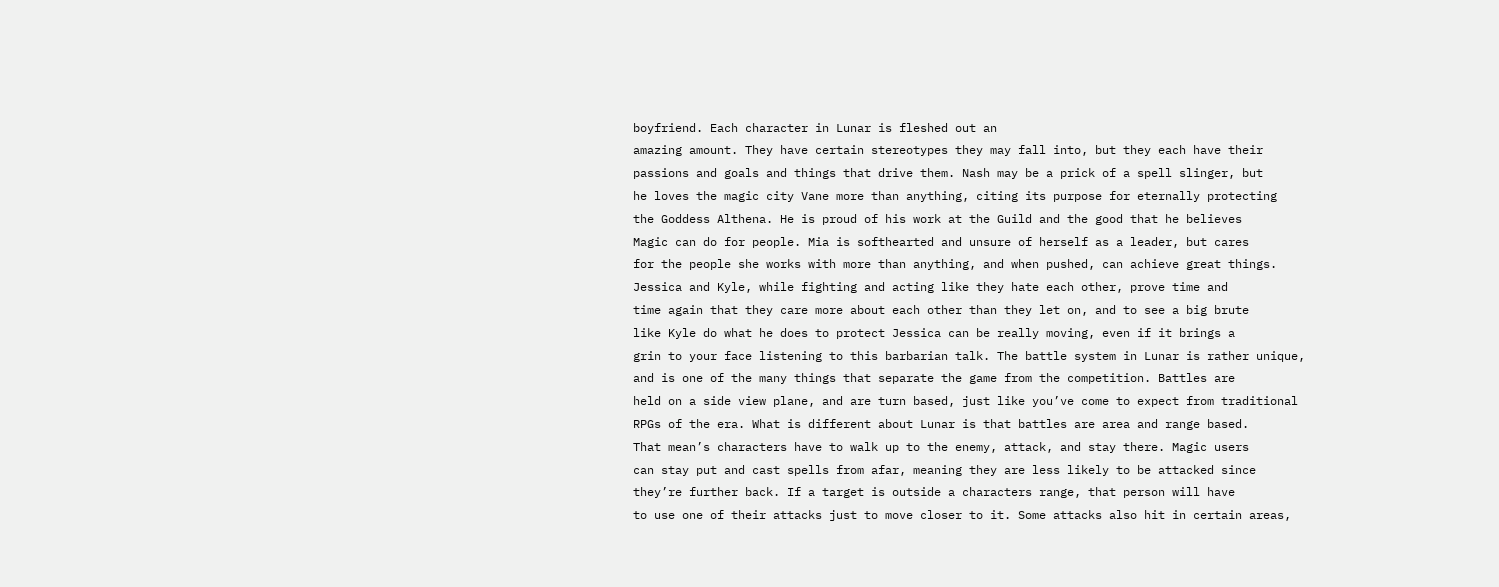boyfriend. Each character in Lunar is fleshed out an
amazing amount. They have certain stereotypes they may fall into, but they each have their
passions and goals and things that drive them. Nash may be a prick of a spell slinger, but
he loves the magic city Vane more than anything, citing its purpose for eternally protecting
the Goddess Althena. He is proud of his work at the Guild and the good that he believes
Magic can do for people. Mia is softhearted and unsure of herself as a leader, but cares
for the people she works with more than anything, and when pushed, can achieve great things.
Jessica and Kyle, while fighting and acting like they hate each other, prove time and
time again that they care more about each other than they let on, and to see a big brute
like Kyle do what he does to protect Jessica can be really moving, even if it brings a
grin to your face listening to this barbarian talk. The battle system in Lunar is rather unique,
and is one of the many things that separate the game from the competition. Battles are
held on a side view plane, and are turn based, just like you’ve come to expect from traditional
RPGs of the era. What is different about Lunar is that battles are area and range based.
That mean’s characters have to walk up to the enemy, attack, and stay there. Magic users
can stay put and cast spells from afar, meaning they are less likely to be attacked since
they’re further back. If a target is outside a characters range, that person will have
to use one of their attacks just to move closer to it. Some attacks also hit in certain areas,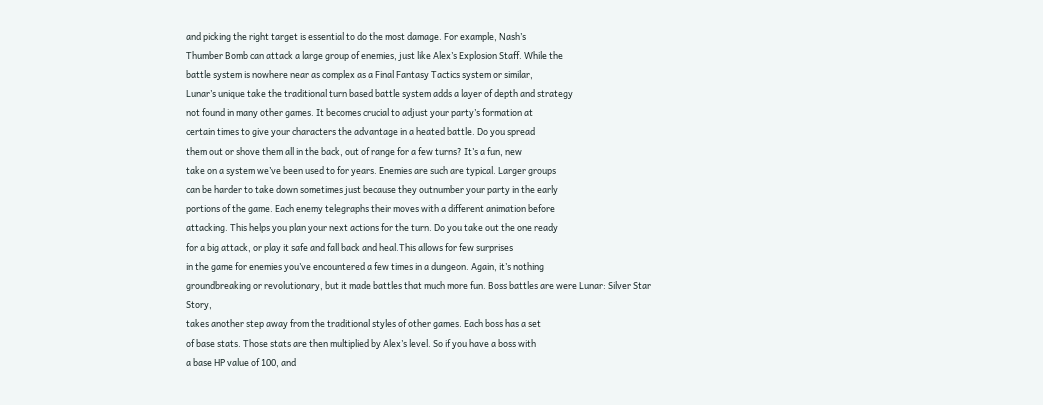and picking the right target is essential to do the most damage. For example, Nash’s
Thumber Bomb can attack a large group of enemies, just like Alex’s Explosion Staff. While the
battle system is nowhere near as complex as a Final Fantasy Tactics system or similar,
Lunar’s unique take the traditional turn based battle system adds a layer of depth and strategy
not found in many other games. It becomes crucial to adjust your party’s formation at
certain times to give your characters the advantage in a heated battle. Do you spread
them out or shove them all in the back, out of range for a few turns? It’s a fun, new
take on a system we’ve been used to for years. Enemies are such are typical. Larger groups
can be harder to take down sometimes just because they outnumber your party in the early
portions of the game. Each enemy telegraphs their moves with a different animation before
attacking. This helps you plan your next actions for the turn. Do you take out the one ready
for a big attack, or play it safe and fall back and heal.This allows for few surprises
in the game for enemies you’ve encountered a few times in a dungeon. Again, it’s nothing
groundbreaking or revolutionary, but it made battles that much more fun. Boss battles are were Lunar: Silver Star Story,
takes another step away from the traditional styles of other games. Each boss has a set
of base stats. Those stats are then multiplied by Alex’s level. So if you have a boss with
a base HP value of 100, and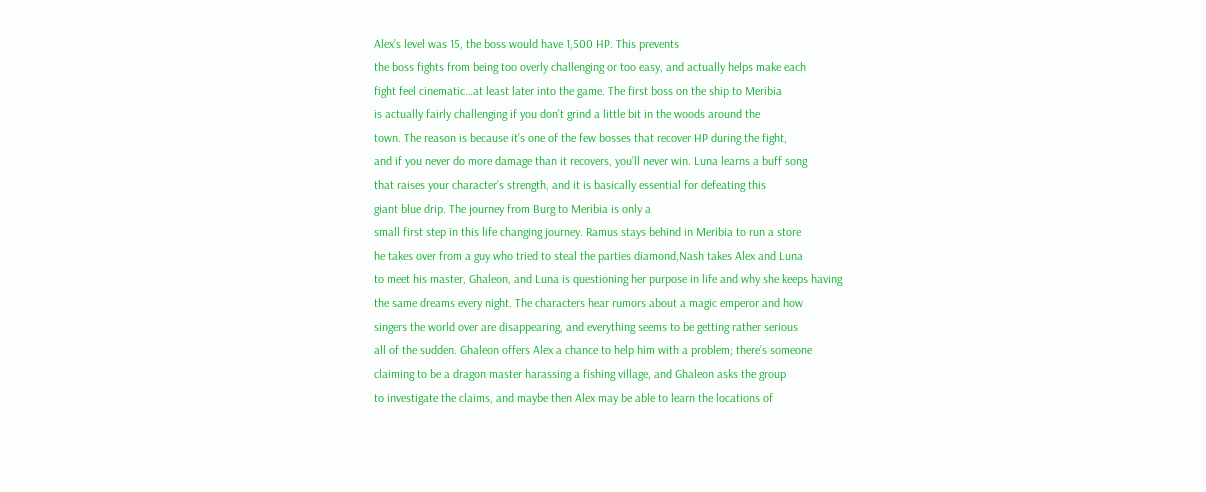Alex’s level was 15, the boss would have 1,500 HP. This prevents
the boss fights from being too overly challenging or too easy, and actually helps make each
fight feel cinematic…at least later into the game. The first boss on the ship to Meribia
is actually fairly challenging if you don’t grind a little bit in the woods around the
town. The reason is because it’s one of the few bosses that recover HP during the fight,
and if you never do more damage than it recovers, you’ll never win. Luna learns a buff song
that raises your character’s strength, and it is basically essential for defeating this
giant blue drip. The journey from Burg to Meribia is only a
small first step in this life changing journey. Ramus stays behind in Meribia to run a store
he takes over from a guy who tried to steal the parties diamond,Nash takes Alex and Luna
to meet his master, Ghaleon, and Luna is questioning her purpose in life and why she keeps having
the same dreams every night. The characters hear rumors about a magic emperor and how
singers the world over are disappearing, and everything seems to be getting rather serious
all of the sudden. Ghaleon offers Alex a chance to help him with a problem; there’s someone
claiming to be a dragon master harassing a fishing village, and Ghaleon asks the group
to investigate the claims, and maybe then Alex may be able to learn the locations of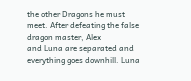the other Dragons he must meet. After defeating the false dragon master, Alex
and Luna are separated and everything goes downhill. Luna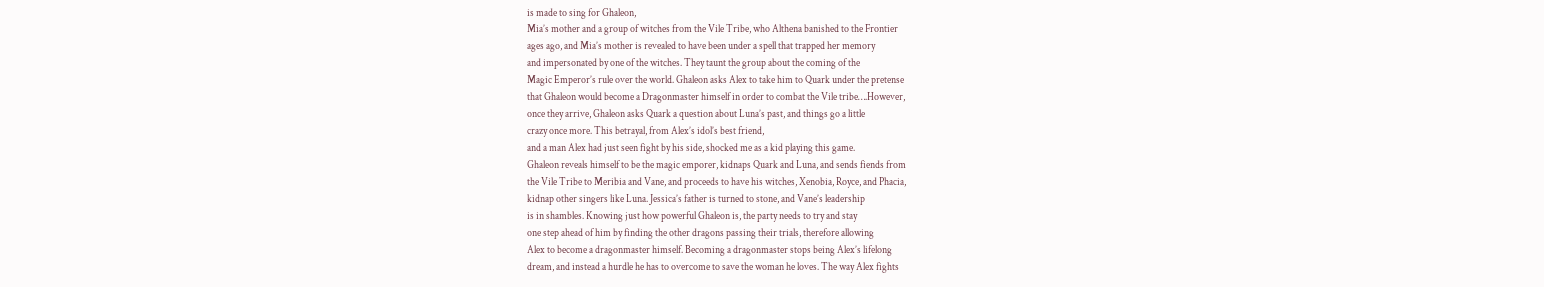is made to sing for Ghaleon,
Mia’s mother and a group of witches from the Vile Tribe, who Althena banished to the Frontier
ages ago, and Mia’s mother is revealed to have been under a spell that trapped her memory
and impersonated by one of the witches. They taunt the group about the coming of the
Magic Emperor’s rule over the world. Ghaleon asks Alex to take him to Quark under the pretense
that Ghaleon would become a Dragonmaster himself in order to combat the Vile tribe….However,
once they arrive, Ghaleon asks Quark a question about Luna’s past, and things go a little
crazy once more. This betrayal, from Alex’s idol’s best friend,
and a man Alex had just seen fight by his side, shocked me as a kid playing this game.
Ghaleon reveals himself to be the magic emporer, kidnaps Quark and Luna, and sends fiends from
the Vile Tribe to Meribia and Vane, and proceeds to have his witches, Xenobia, Royce, and Phacia,
kidnap other singers like Luna. Jessica’s father is turned to stone, and Vane’s leadership
is in shambles. Knowing just how powerful Ghaleon is, the party needs to try and stay
one step ahead of him by finding the other dragons passing their trials, therefore allowing
Alex to become a dragonmaster himself. Becoming a dragonmaster stops being Alex’s lifelong
dream, and instead a hurdle he has to overcome to save the woman he loves. The way Alex fights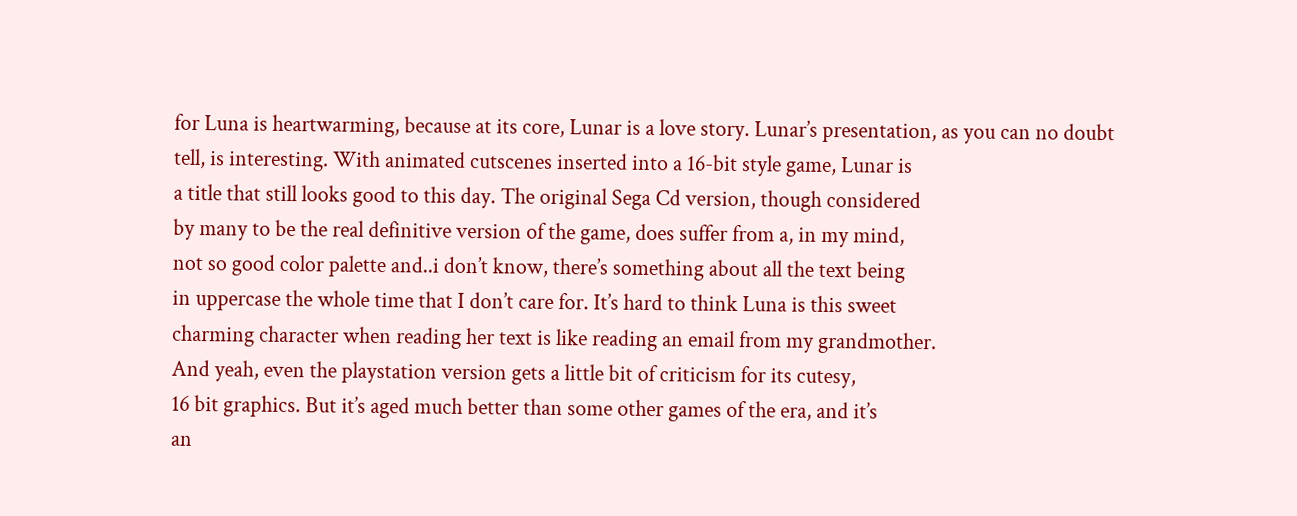for Luna is heartwarming, because at its core, Lunar is a love story. Lunar’s presentation, as you can no doubt
tell, is interesting. With animated cutscenes inserted into a 16-bit style game, Lunar is
a title that still looks good to this day. The original Sega Cd version, though considered
by many to be the real definitive version of the game, does suffer from a, in my mind,
not so good color palette and..i don’t know, there’s something about all the text being
in uppercase the whole time that I don’t care for. It’s hard to think Luna is this sweet
charming character when reading her text is like reading an email from my grandmother.
And yeah, even the playstation version gets a little bit of criticism for its cutesy,
16 bit graphics. But it’s aged much better than some other games of the era, and it’s
an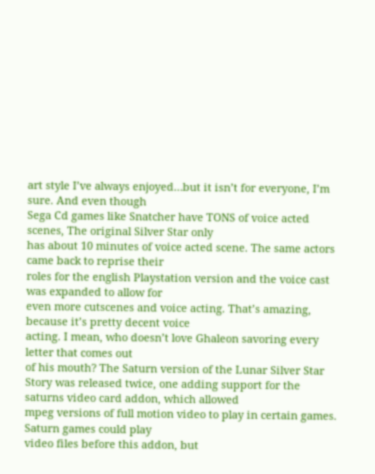art style I’ve always enjoyed…but it isn’t for everyone, I’m sure. And even though
Sega Cd games like Snatcher have TONS of voice acted scenes, The original Silver Star only
has about 10 minutes of voice acted scene. The same actors came back to reprise their
roles for the english Playstation version and the voice cast was expanded to allow for
even more cutscenes and voice acting. That’s amazing, because it’s pretty decent voice
acting. I mean, who doesn’t love Ghaleon savoring every letter that comes out
of his mouth? The Saturn version of the Lunar Silver Star
Story was released twice, one adding support for the saturns video card addon, which allowed
mpeg versions of full motion video to play in certain games. Saturn games could play
video files before this addon, but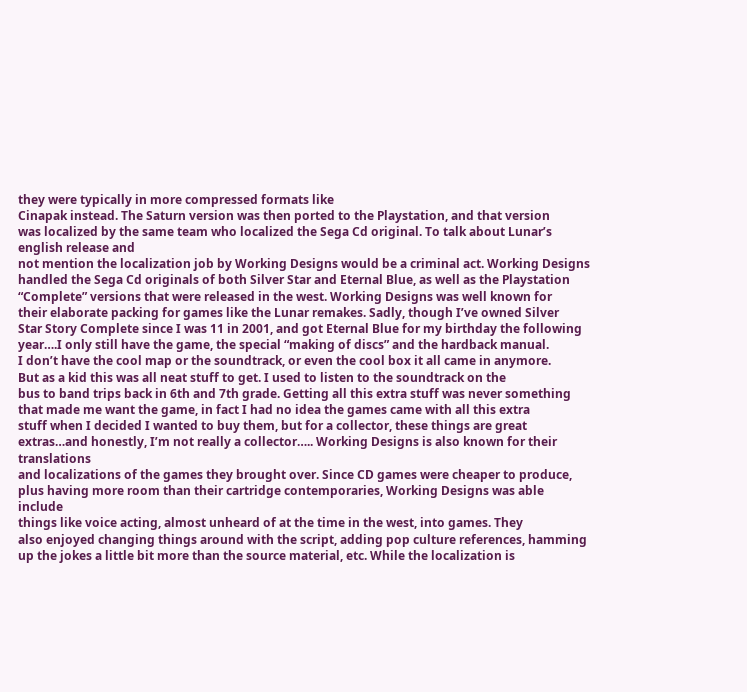they were typically in more compressed formats like
Cinapak instead. The Saturn version was then ported to the Playstation, and that version
was localized by the same team who localized the Sega Cd original. To talk about Lunar’s english release and
not mention the localization job by Working Designs would be a criminal act. Working Designs
handled the Sega Cd originals of both Silver Star and Eternal Blue, as well as the Playstation
“Complete” versions that were released in the west. Working Designs was well known for
their elaborate packing for games like the Lunar remakes. Sadly, though I’ve owned Silver
Star Story Complete since I was 11 in 2001, and got Eternal Blue for my birthday the following
year….I only still have the game, the special “making of discs” and the hardback manual.
I don’t have the cool map or the soundtrack, or even the cool box it all came in anymore.
But as a kid this was all neat stuff to get. I used to listen to the soundtrack on the
bus to band trips back in 6th and 7th grade. Getting all this extra stuff was never something
that made me want the game, in fact I had no idea the games came with all this extra
stuff when I decided I wanted to buy them, but for a collector, these things are great
extras…and honestly, I’m not really a collector….. Working Designs is also known for their translations
and localizations of the games they brought over. Since CD games were cheaper to produce,
plus having more room than their cartridge contemporaries, Working Designs was able include
things like voice acting, almost unheard of at the time in the west, into games. They
also enjoyed changing things around with the script, adding pop culture references, hamming
up the jokes a little bit more than the source material, etc. While the localization is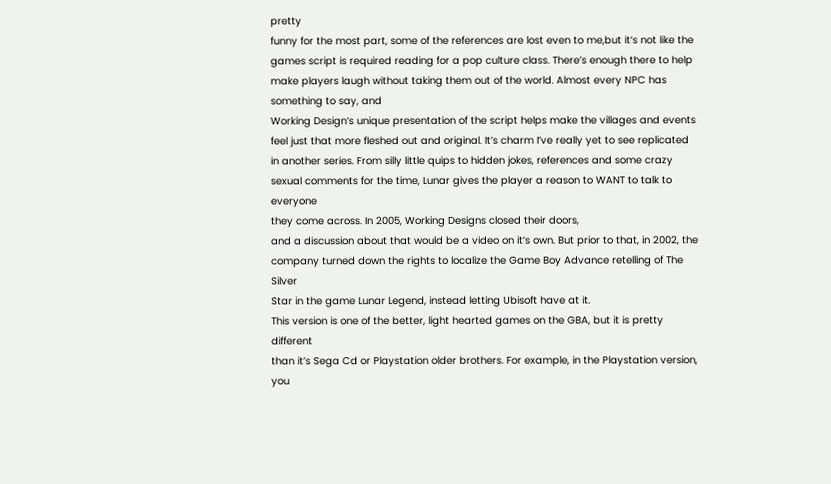pretty
funny for the most part, some of the references are lost even to me,but it’s not like the
games script is required reading for a pop culture class. There’s enough there to help
make players laugh without taking them out of the world. Almost every NPC has something to say, and
Working Design’s unique presentation of the script helps make the villages and events
feel just that more fleshed out and original. It’s charm I’ve really yet to see replicated
in another series. From silly little quips to hidden jokes, references and some crazy
sexual comments for the time, Lunar gives the player a reason to WANT to talk to everyone
they come across. In 2005, Working Designs closed their doors,
and a discussion about that would be a video on it’s own. But prior to that, in 2002, the
company turned down the rights to localize the Game Boy Advance retelling of The Silver
Star in the game Lunar Legend, instead letting Ubisoft have at it.
This version is one of the better, light hearted games on the GBA, but it is pretty different
than it’s Sega Cd or Playstation older brothers. For example, in the Playstation version, you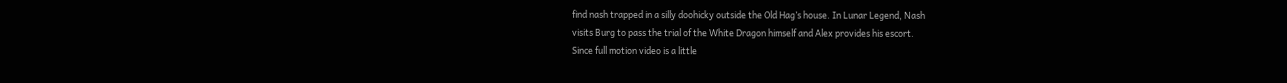find nash trapped in a silly doohicky outside the Old Hag’s house. In Lunar Legend, Nash
visits Burg to pass the trial of the White Dragon himself and Alex provides his escort.
Since full motion video is a little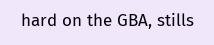hard on the GBA, stills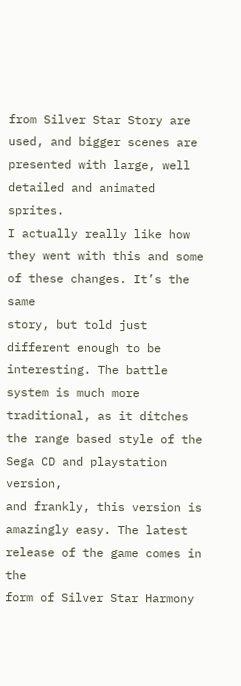from Silver Star Story are
used, and bigger scenes are presented with large, well detailed and animated sprites.
I actually really like how they went with this and some of these changes. It’s the same
story, but told just different enough to be interesting. The battle system is much more
traditional, as it ditches the range based style of the Sega CD and playstation version,
and frankly, this version is amazingly easy. The latest release of the game comes in the
form of Silver Star Harmony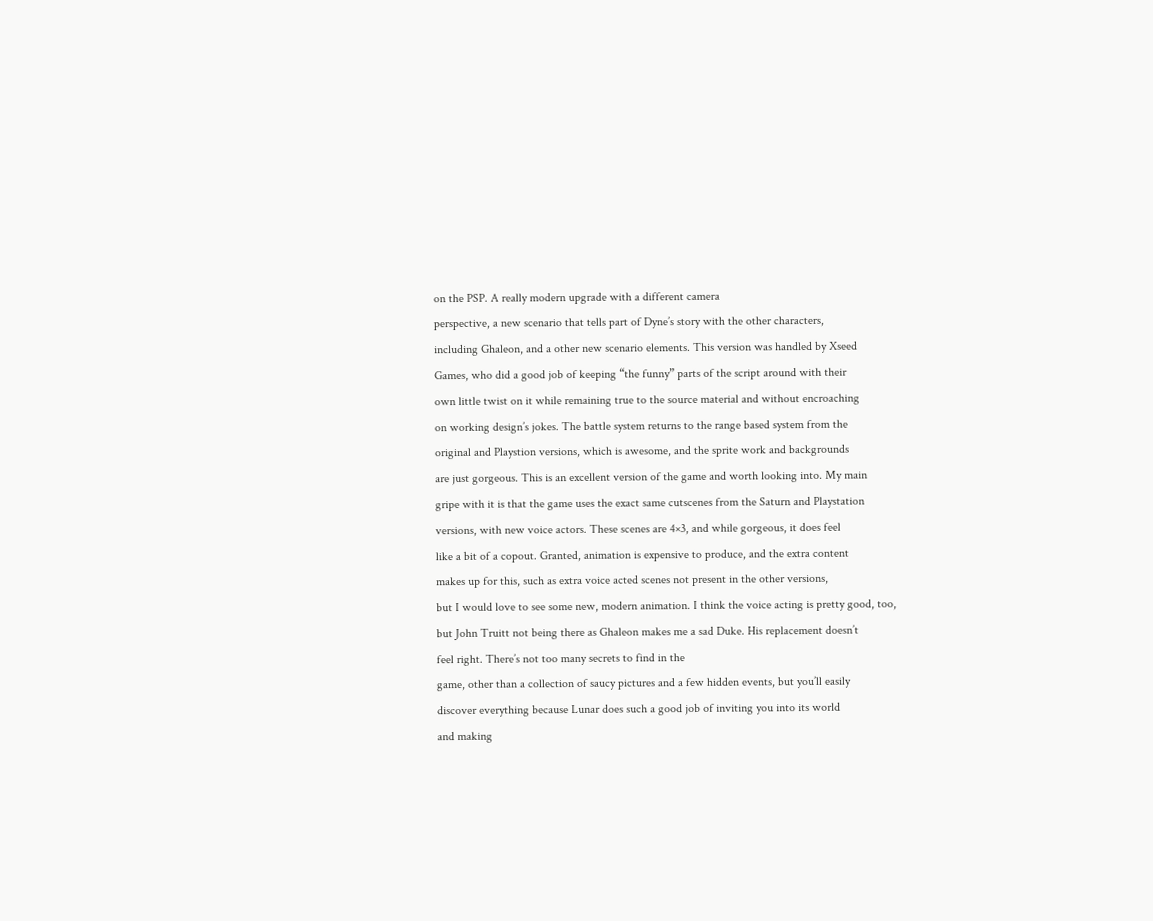on the PSP. A really modern upgrade with a different camera
perspective, a new scenario that tells part of Dyne’s story with the other characters,
including Ghaleon, and a other new scenario elements. This version was handled by Xseed
Games, who did a good job of keeping “the funny” parts of the script around with their
own little twist on it while remaining true to the source material and without encroaching
on working design’s jokes. The battle system returns to the range based system from the
original and Playstion versions, which is awesome, and the sprite work and backgrounds
are just gorgeous. This is an excellent version of the game and worth looking into. My main
gripe with it is that the game uses the exact same cutscenes from the Saturn and Playstation
versions, with new voice actors. These scenes are 4×3, and while gorgeous, it does feel
like a bit of a copout. Granted, animation is expensive to produce, and the extra content
makes up for this, such as extra voice acted scenes not present in the other versions,
but I would love to see some new, modern animation. I think the voice acting is pretty good, too,
but John Truitt not being there as Ghaleon makes me a sad Duke. His replacement doesn’t
feel right. There’s not too many secrets to find in the
game, other than a collection of saucy pictures and a few hidden events, but you’ll easily
discover everything because Lunar does such a good job of inviting you into its world
and making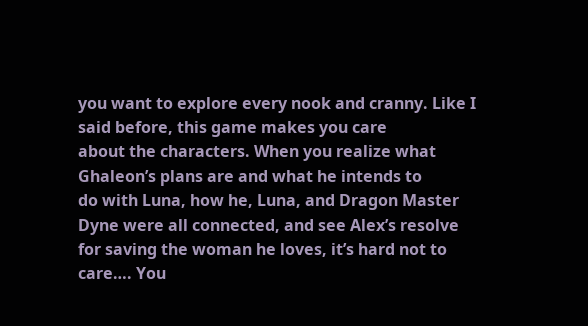you want to explore every nook and cranny. Like I said before, this game makes you care
about the characters. When you realize what Ghaleon’s plans are and what he intends to
do with Luna, how he, Luna, and Dragon Master Dyne were all connected, and see Alex’s resolve
for saving the woman he loves, it’s hard not to care…. You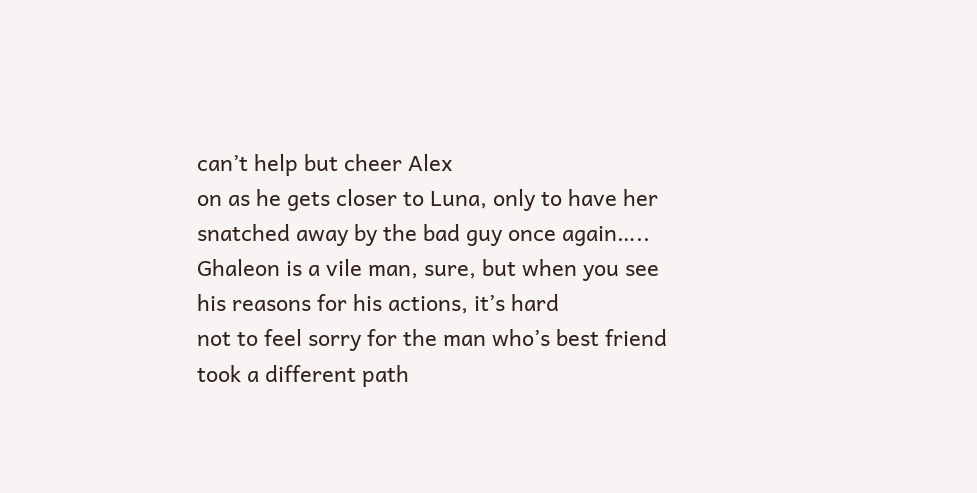can’t help but cheer Alex
on as he gets closer to Luna, only to have her snatched away by the bad guy once again…..
Ghaleon is a vile man, sure, but when you see his reasons for his actions, it’s hard
not to feel sorry for the man who’s best friend took a different path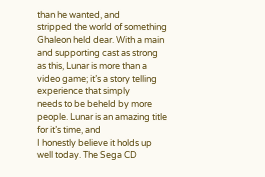than he wanted, and
stripped the world of something Ghaleon held dear. With a main and supporting cast as strong
as this, Lunar is more than a video game; it’s a story telling experience that simply
needs to be beheld by more people. Lunar is an amazing title for it’s time, and
I honestly believe it holds up well today. The Sega CD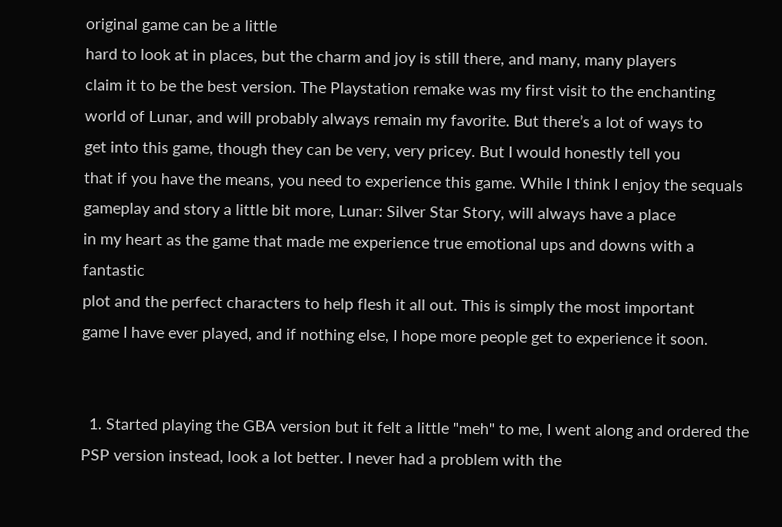original game can be a little
hard to look at in places, but the charm and joy is still there, and many, many players
claim it to be the best version. The Playstation remake was my first visit to the enchanting
world of Lunar, and will probably always remain my favorite. But there’s a lot of ways to
get into this game, though they can be very, very pricey. But I would honestly tell you
that if you have the means, you need to experience this game. While I think I enjoy the sequals
gameplay and story a little bit more, Lunar: Silver Star Story, will always have a place
in my heart as the game that made me experience true emotional ups and downs with a fantastic
plot and the perfect characters to help flesh it all out. This is simply the most important
game I have ever played, and if nothing else, I hope more people get to experience it soon.


  1. Started playing the GBA version but it felt a little "meh" to me, I went along and ordered the PSP version instead, look a lot better. I never had a problem with the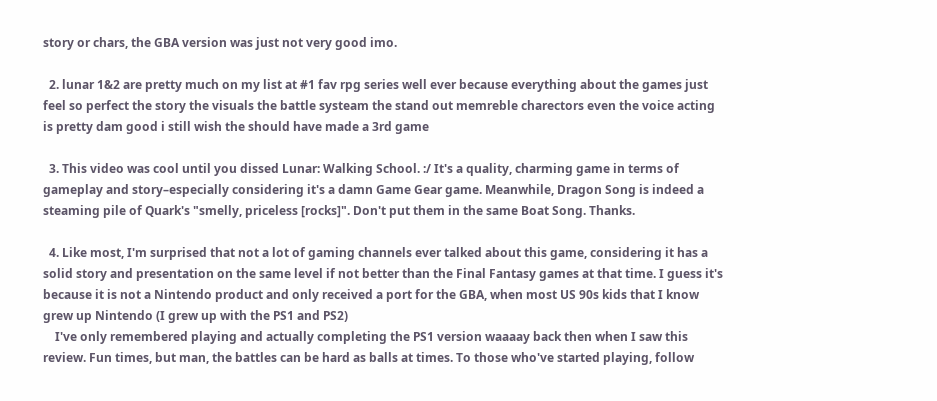story or chars, the GBA version was just not very good imo.

  2. lunar 1&2 are pretty much on my list at #1 fav rpg series well ever because everything about the games just feel so perfect the story the visuals the battle systeam the stand out memreble charectors even the voice acting is pretty dam good i still wish the should have made a 3rd game

  3. This video was cool until you dissed Lunar: Walking School. :/ It's a quality, charming game in terms of gameplay and story–especially considering it's a damn Game Gear game. Meanwhile, Dragon Song is indeed a steaming pile of Quark's "smelly, priceless [rocks]". Don't put them in the same Boat Song. Thanks.

  4. Like most, I'm surprised that not a lot of gaming channels ever talked about this game, considering it has a solid story and presentation on the same level if not better than the Final Fantasy games at that time. I guess it's because it is not a Nintendo product and only received a port for the GBA, when most US 90s kids that I know grew up Nintendo (I grew up with the PS1 and PS2)
    I've only remembered playing and actually completing the PS1 version waaaay back then when I saw this review. Fun times, but man, the battles can be hard as balls at times. To those who've started playing, follow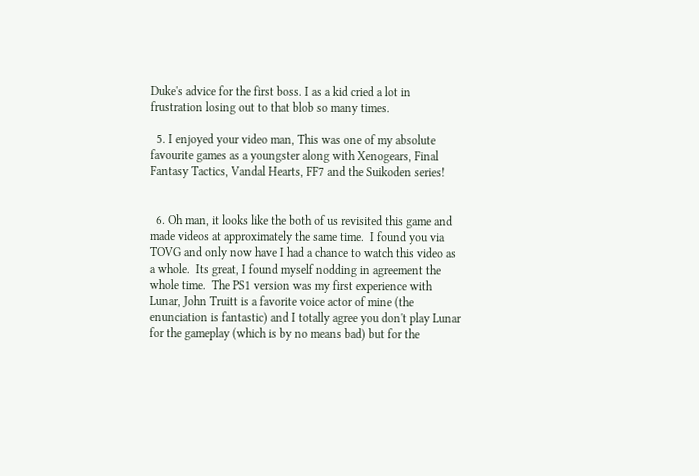Duke's advice for the first boss. I as a kid cried a lot in frustration losing out to that blob so many times.

  5. I enjoyed your video man, This was one of my absolute favourite games as a youngster along with Xenogears, Final Fantasy Tactics, Vandal Hearts, FF7 and the Suikoden series!


  6. Oh man, it looks like the both of us revisited this game and made videos at approximately the same time.  I found you via TOVG and only now have I had a chance to watch this video as a whole.  Its great, I found myself nodding in agreement the whole time.  The PS1 version was my first experience with Lunar, John Truitt is a favorite voice actor of mine (the enunciation is fantastic) and I totally agree you don't play Lunar for the gameplay (which is by no means bad) but for the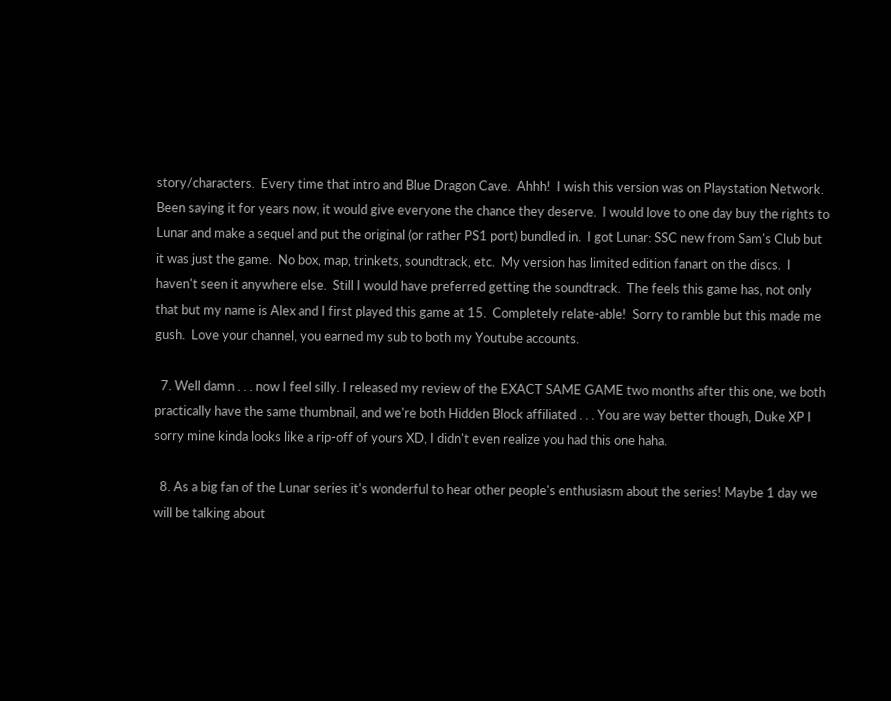story/characters.  Every time that intro and Blue Dragon Cave.  Ahhh!  I wish this version was on Playstation Network.  Been saying it for years now, it would give everyone the chance they deserve.  I would love to one day buy the rights to Lunar and make a sequel and put the original (or rather PS1 port) bundled in.  I got Lunar: SSC new from Sam's Club but it was just the game.  No box, map, trinkets, soundtrack, etc.  My version has limited edition fanart on the discs.  I haven't seen it anywhere else.  Still I would have preferred getting the soundtrack.  The feels this game has, not only that but my name is Alex and I first played this game at 15.  Completely relate-able!  Sorry to ramble but this made me gush.  Love your channel, you earned my sub to both my Youtube accounts.

  7. Well damn . . . now I feel silly. I released my review of the EXACT SAME GAME two months after this one, we both practically have the same thumbnail, and we're both Hidden Block affiliated . . . You are way better though, Duke XP I sorry mine kinda looks like a rip-off of yours XD, I didn't even realize you had this one haha.

  8. As a big fan of the Lunar series it's wonderful to hear other people's enthusiasm about the series! Maybe 1 day we will be talking about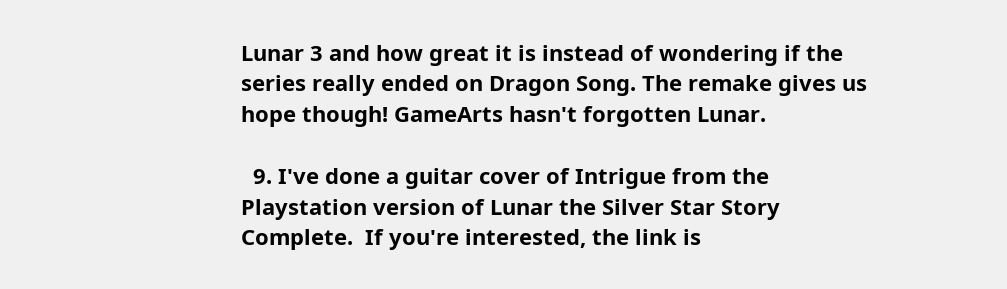Lunar 3 and how great it is instead of wondering if the series really ended on Dragon Song. The remake gives us hope though! GameArts hasn't forgotten Lunar.

  9. I've done a guitar cover of Intrigue from the Playstation version of Lunar the Silver Star Story Complete.  If you're interested, the link is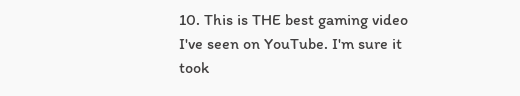10. This is THE best gaming video I've seen on YouTube. I'm sure it took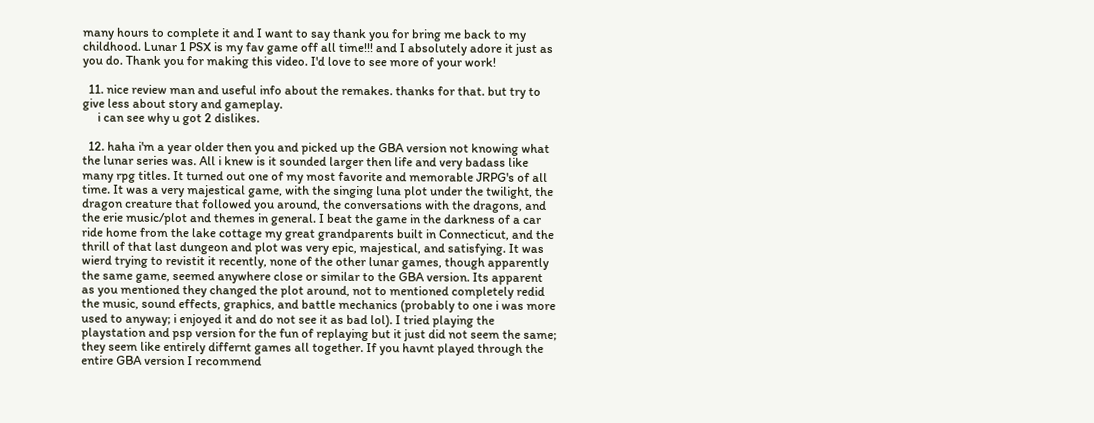many hours to complete it and I want to say thank you for bring me back to my childhood. Lunar 1 PSX is my fav game off all time!!! and I absolutely adore it just as you do. Thank you for making this video. I'd love to see more of your work!

  11. nice review man and useful info about the remakes. thanks for that. but try to give less about story and gameplay.
     i can see why u got 2 dislikes.

  12. haha i'm a year older then you and picked up the GBA version not knowing what the lunar series was. All i knew is it sounded larger then life and very badass like many rpg titles. It turned out one of my most favorite and memorable JRPG's of all time. It was a very majestical game, with the singing luna plot under the twilight, the dragon creature that followed you around, the conversations with the dragons, and the erie music/plot and themes in general. I beat the game in the darkness of a car ride home from the lake cottage my great grandparents built in Connecticut, and the thrill of that last dungeon and plot was very epic, majestical, and satisfying. It was wierd trying to revistit it recently, none of the other lunar games, though apparently the same game, seemed anywhere close or similar to the GBA version. Its apparent as you mentioned they changed the plot around, not to mentioned completely redid the music, sound effects, graphics, and battle mechanics (probably to one i was more used to anyway; i enjoyed it and do not see it as bad lol). I tried playing the playstation and psp version for the fun of replaying but it just did not seem the same; they seem like entirely differnt games all together. If you havnt played through the entire GBA version I recommend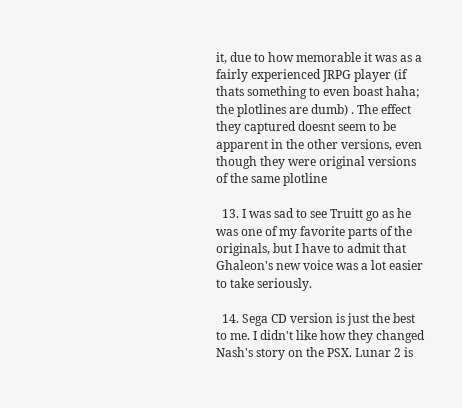it, due to how memorable it was as a fairly experienced JRPG player (if thats something to even boast haha; the plotlines are dumb) . The effect they captured doesnt seem to be apparent in the other versions, even though they were original versions of the same plotline

  13. I was sad to see Truitt go as he was one of my favorite parts of the originals, but I have to admit that Ghaleon's new voice was a lot easier to take seriously.

  14. Sega CD version is just the best to me. I didn't like how they changed Nash's story on the PSX. Lunar 2 is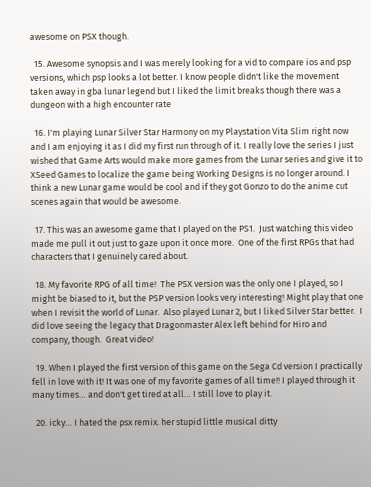awesome on PSX though.

  15. Awesome synopsis and I was merely looking for a vid to compare ios and psp versions, which psp looks a lot better. I know people didn't like the movement taken away in gba lunar legend but I liked the limit breaks though there was a dungeon with a high encounter rate

  16. I'm playing Lunar Silver Star Harmony on my Playstation Vita Slim right now and I am enjoying it as I did my first run through of it. I really love the series I just wished that Game Arts would make more games from the Lunar series and give it to XSeed Games to localize the game being Working Designs is no longer around. I think a new Lunar game would be cool and if they got Gonzo to do the anime cut scenes again that would be awesome.

  17. This was an awesome game that I played on the PS1.  Just watching this video made me pull it out just to gaze upon it once more.  One of the first RPGs that had characters that I genuinely cared about.

  18. My favorite RPG of all time!  The PSX version was the only one I played, so I might be biased to it, but the PSP version looks very interesting! Might play that one when I revisit the world of Lunar.  Also played Lunar 2, but I liked Silver Star better.  I did love seeing the legacy that Dragonmaster Alex left behind for Hiro and company, though.  Great video!

  19. When I played the first version of this game on the Sega Cd version I practically fell in love with it! It was one of my favorite games of all time!! I played through it many times… and don't get tired at all… I still love to play it.

  20. icky… I hated the psx remix. her stupid little musical ditty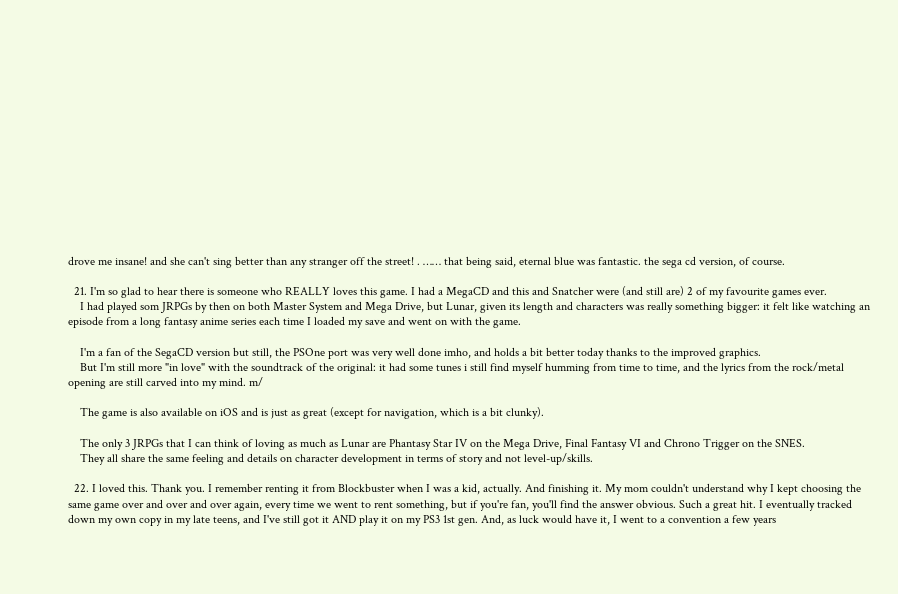drove me insane! and she can't sing better than any stranger off the street! . …… that being said, eternal blue was fantastic. the sega cd version, of course.

  21. I'm so glad to hear there is someone who REALLY loves this game. I had a MegaCD and this and Snatcher were (and still are) 2 of my favourite games ever.
    I had played som JRPGs by then on both Master System and Mega Drive, but Lunar, given its length and characters was really something bigger: it felt like watching an episode from a long fantasy anime series each time I loaded my save and went on with the game.

    I'm a fan of the SegaCD version but still, the PSOne port was very well done imho, and holds a bit better today thanks to the improved graphics.
    But I'm still more "in love" with the soundtrack of the original: it had some tunes i still find myself humming from time to time, and the lyrics from the rock/metal opening are still carved into my mind. m/

    The game is also available on iOS and is just as great (except for navigation, which is a bit clunky).

    The only 3 JRPGs that I can think of loving as much as Lunar are Phantasy Star IV on the Mega Drive, Final Fantasy VI and Chrono Trigger on the SNES.
    They all share the same feeling and details on character development in terms of story and not level-up/skills.

  22. I loved this. Thank you. I remember renting it from Blockbuster when I was a kid, actually. And finishing it. My mom couldn't understand why I kept choosing the same game over and over and over again, every time we went to rent something, but if you're fan, you'll find the answer obvious. Such a great hit. I eventually tracked down my own copy in my late teens, and I've still got it AND play it on my PS3 1st gen. And, as luck would have it, I went to a convention a few years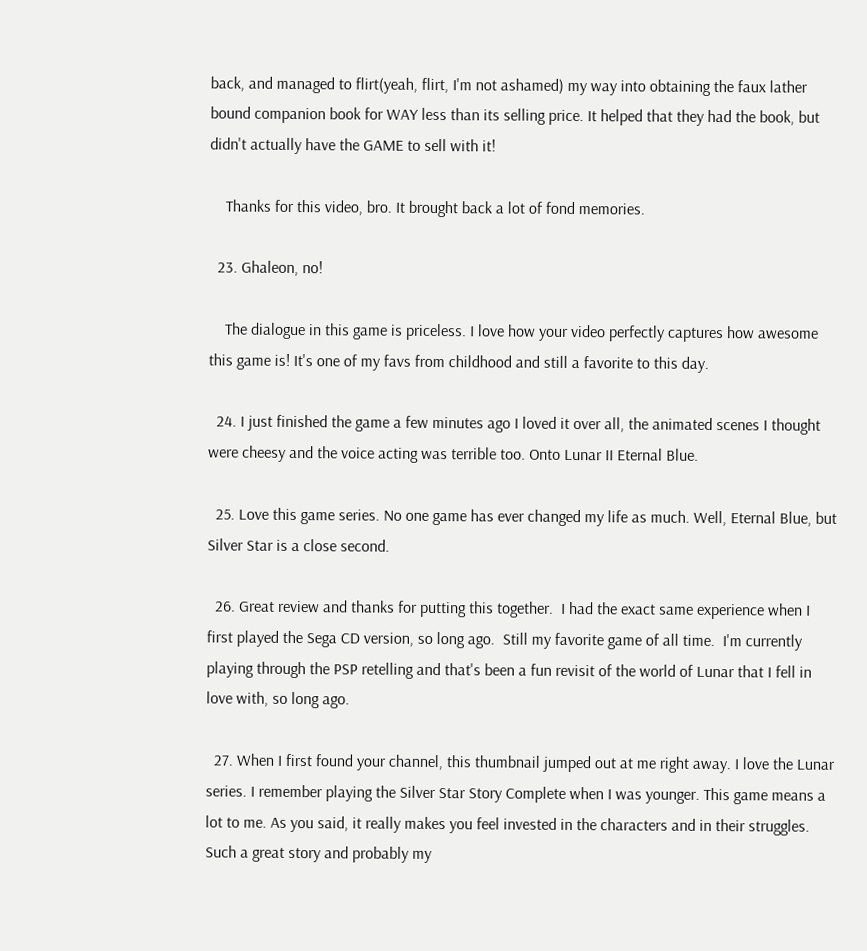back, and managed to flirt(yeah, flirt, I'm not ashamed) my way into obtaining the faux lather bound companion book for WAY less than its selling price. It helped that they had the book, but didn't actually have the GAME to sell with it!

    Thanks for this video, bro. It brought back a lot of fond memories.

  23. Ghaleon, no!

    The dialogue in this game is priceless. I love how your video perfectly captures how awesome this game is! It's one of my favs from childhood and still a favorite to this day.

  24. I just finished the game a few minutes ago I loved it over all, the animated scenes I thought were cheesy and the voice acting was terrible too. Onto Lunar II Eternal Blue.

  25. Love this game series. No one game has ever changed my life as much. Well, Eternal Blue, but Silver Star is a close second.

  26. Great review and thanks for putting this together.  I had the exact same experience when I first played the Sega CD version, so long ago.  Still my favorite game of all time.  I'm currently playing through the PSP retelling and that's been a fun revisit of the world of Lunar that I fell in love with, so long ago.

  27. When I first found your channel, this thumbnail jumped out at me right away. I love the Lunar series. I remember playing the Silver Star Story Complete when I was younger. This game means a lot to me. As you said, it really makes you feel invested in the characters and in their struggles. Such a great story and probably my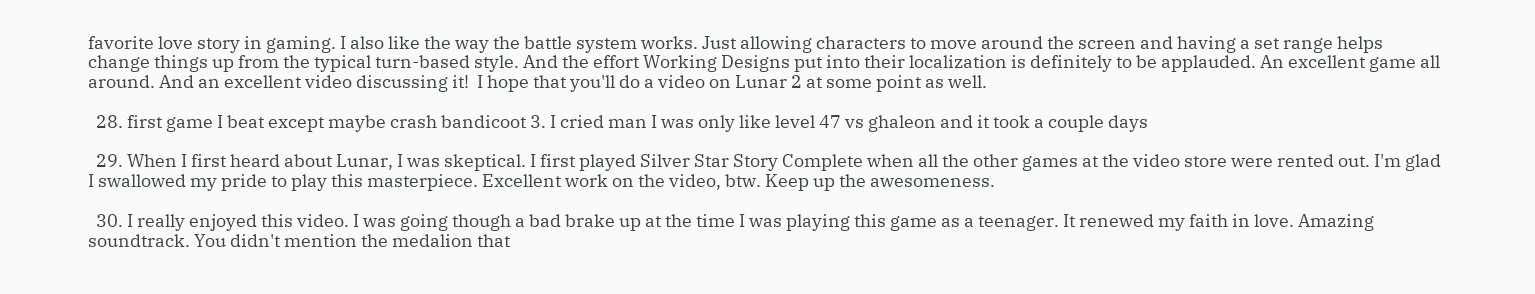favorite love story in gaming. I also like the way the battle system works. Just allowing characters to move around the screen and having a set range helps change things up from the typical turn-based style. And the effort Working Designs put into their localization is definitely to be applauded. An excellent game all around. And an excellent video discussing it!  I hope that you'll do a video on Lunar 2 at some point as well.

  28. first game I beat except maybe crash bandicoot 3. I cried man I was only like level 47 vs ghaleon and it took a couple days

  29. When I first heard about Lunar, I was skeptical. I first played Silver Star Story Complete when all the other games at the video store were rented out. I'm glad I swallowed my pride to play this masterpiece. Excellent work on the video, btw. Keep up the awesomeness.

  30. I really enjoyed this video. I was going though a bad brake up at the time I was playing this game as a teenager. It renewed my faith in love. Amazing soundtrack. You didn't mention the medalion that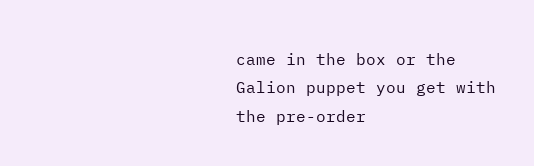came in the box or the Galion puppet you get with the pre-order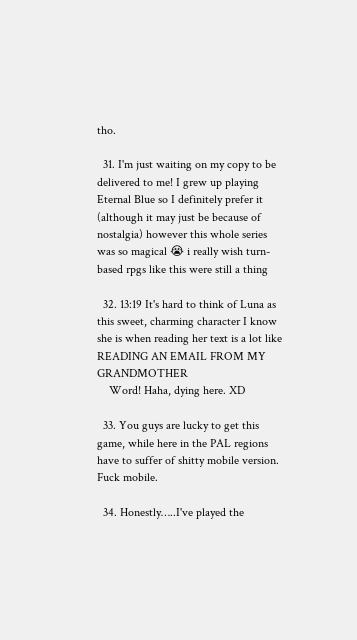tho.

  31. I'm just waiting on my copy to be delivered to me! I grew up playing Eternal Blue so I definitely prefer it (although it may just be because of nostalgia) however this whole series was so magical 😭 i really wish turn-based rpgs like this were still a thing

  32. 13:19 It's hard to think of Luna as this sweet, charming character I know she is when reading her text is a lot like READING AN EMAIL FROM MY GRANDMOTHER
    Word! Haha, dying here. XD

  33. You guys are lucky to get this game, while here in the PAL regions have to suffer of shitty mobile version. Fuck mobile.

  34. Honestly…..I've played the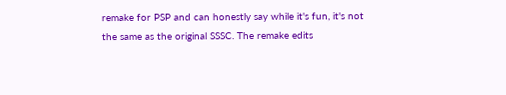remake for PSP and can honestly say while it's fun, it's not the same as the original SSSC. The remake edits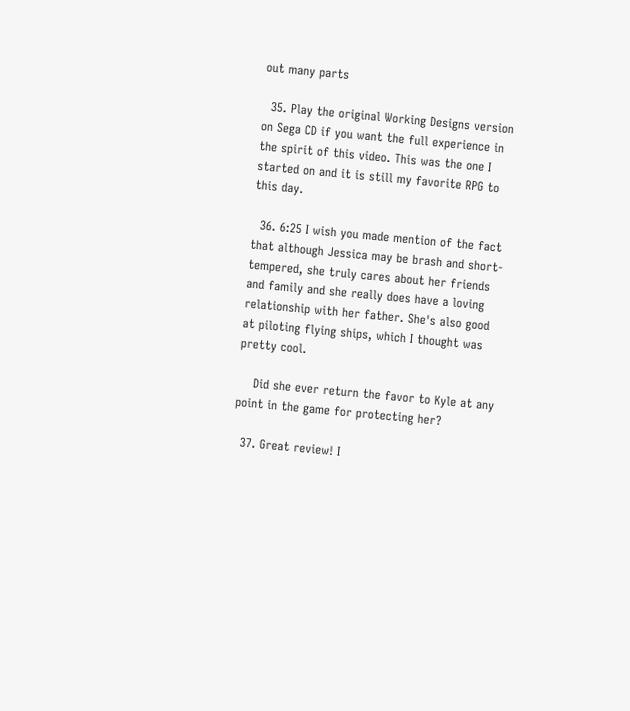out many parts

  35. Play the original Working Designs version on Sega CD if you want the full experience in the spirit of this video. This was the one I started on and it is still my favorite RPG to this day.

  36. 6:25 I wish you made mention of the fact that although Jessica may be brash and short-tempered, she truly cares about her friends and family and she really does have a loving relationship with her father. She's also good at piloting flying ships, which I thought was pretty cool.

    Did she ever return the favor to Kyle at any point in the game for protecting her?

  37. Great review! I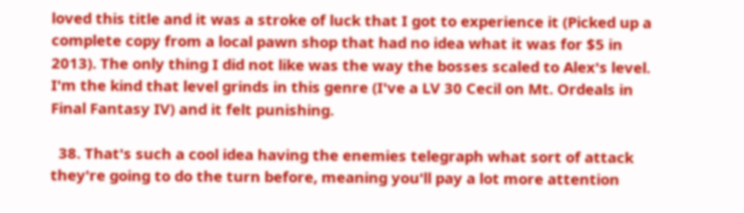loved this title and it was a stroke of luck that I got to experience it (Picked up a complete copy from a local pawn shop that had no idea what it was for $5 in 2013). The only thing I did not like was the way the bosses scaled to Alex's level. I'm the kind that level grinds in this genre (I've a LV 30 Cecil on Mt. Ordeals in Final Fantasy IV) and it felt punishing.

  38. That's such a cool idea having the enemies telegraph what sort of attack they're going to do the turn before, meaning you'll pay a lot more attention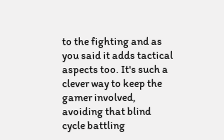to the fighting and as you said it adds tactical aspects too. It's such a clever way to keep the gamer involved, avoiding that blind cycle battling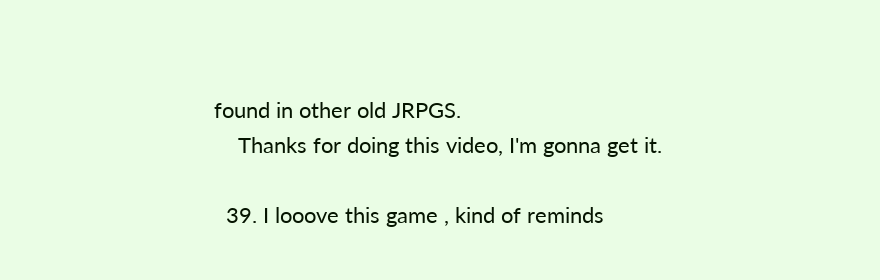found in other old JRPGS.
    Thanks for doing this video, I'm gonna get it.

  39. I looove this game , kind of reminds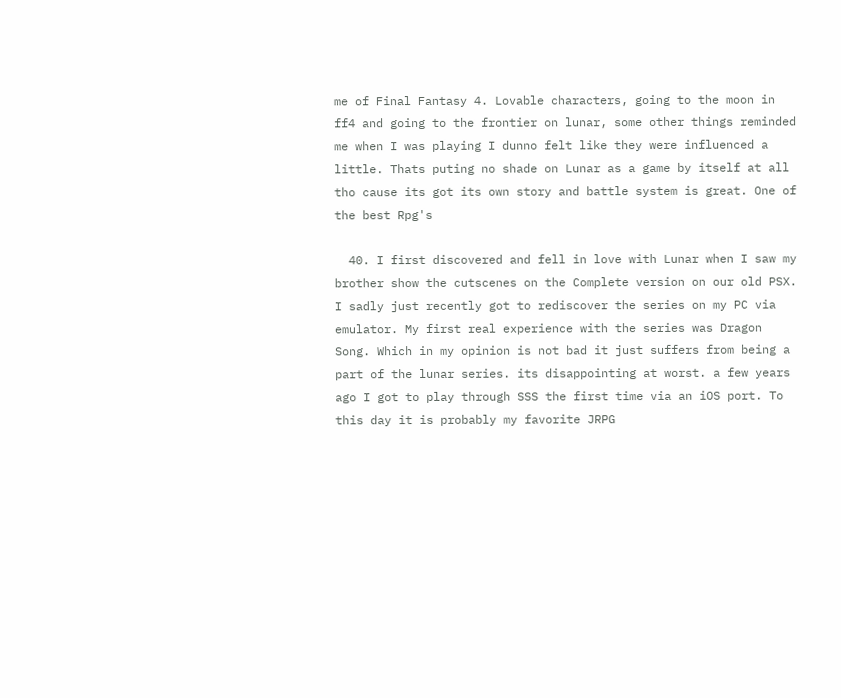me of Final Fantasy 4. Lovable characters, going to the moon in ff4 and going to the frontier on lunar, some other things reminded me when I was playing I dunno felt like they were influenced a little. Thats puting no shade on Lunar as a game by itself at all tho cause its got its own story and battle system is great. One of the best Rpg's

  40. I first discovered and fell in love with Lunar when I saw my brother show the cutscenes on the Complete version on our old PSX. I sadly just recently got to rediscover the series on my PC via emulator. My first real experience with the series was Dragon Song. Which in my opinion is not bad it just suffers from being a part of the lunar series. its disappointing at worst. a few years ago I got to play through SSS the first time via an iOS port. To this day it is probably my favorite JRPG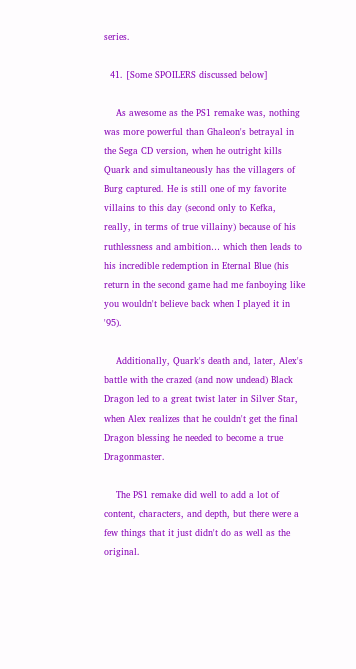series.

  41. [Some SPOILERS discussed below]

    As awesome as the PS1 remake was, nothing was more powerful than Ghaleon's betrayal in the Sega CD version, when he outright kills Quark and simultaneously has the villagers of Burg captured. He is still one of my favorite villains to this day (second only to Kefka, really, in terms of true villainy) because of his ruthlessness and ambition… which then leads to his incredible redemption in Eternal Blue (his return in the second game had me fanboying like you wouldn't believe back when I played it in '95).

    Additionally, Quark's death and, later, Alex's battle with the crazed (and now undead) Black Dragon led to a great twist later in Silver Star, when Alex realizes that he couldn't get the final Dragon blessing he needed to become a true Dragonmaster.

    The PS1 remake did well to add a lot of content, characters, and depth, but there were a few things that it just didn't do as well as the original.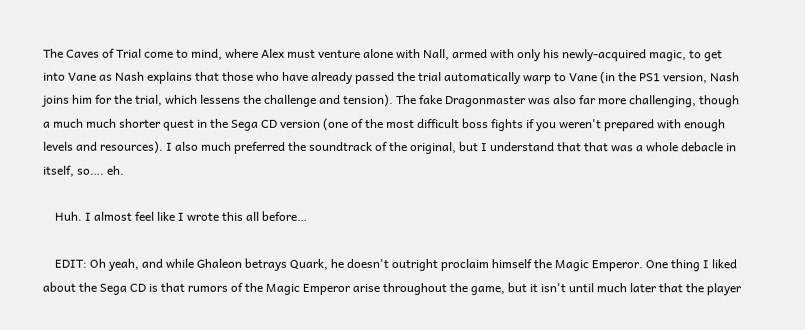The Caves of Trial come to mind, where Alex must venture alone with Nall, armed with only his newly-acquired magic, to get into Vane as Nash explains that those who have already passed the trial automatically warp to Vane (in the PS1 version, Nash joins him for the trial, which lessens the challenge and tension). The fake Dragonmaster was also far more challenging, though a much much shorter quest in the Sega CD version (one of the most difficult boss fights if you weren't prepared with enough levels and resources). I also much preferred the soundtrack of the original, but I understand that that was a whole debacle in itself, so…. eh.

    Huh. I almost feel like I wrote this all before…

    EDIT: Oh yeah, and while Ghaleon betrays Quark, he doesn't outright proclaim himself the Magic Emperor. One thing I liked about the Sega CD is that rumors of the Magic Emperor arise throughout the game, but it isn't until much later that the player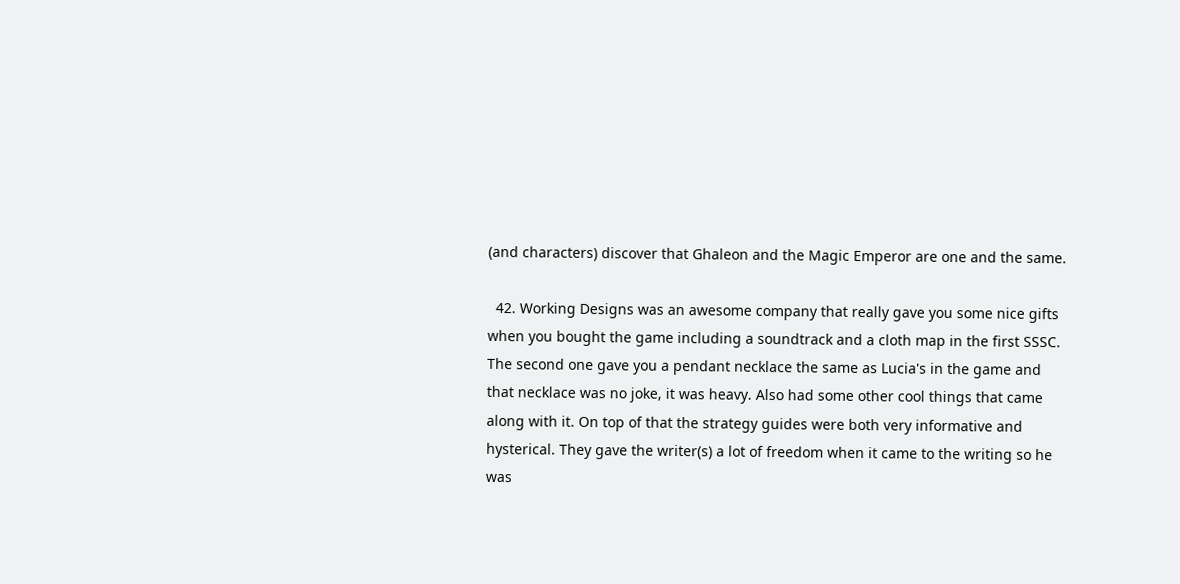(and characters) discover that Ghaleon and the Magic Emperor are one and the same.

  42. Working Designs was an awesome company that really gave you some nice gifts when you bought the game including a soundtrack and a cloth map in the first SSSC. The second one gave you a pendant necklace the same as Lucia's in the game and that necklace was no joke, it was heavy. Also had some other cool things that came along with it. On top of that the strategy guides were both very informative and hysterical. They gave the writer(s) a lot of freedom when it came to the writing so he was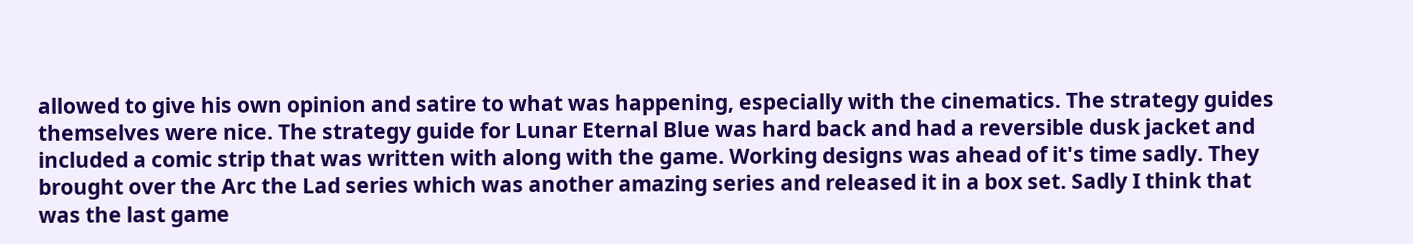allowed to give his own opinion and satire to what was happening, especially with the cinematics. The strategy guides themselves were nice. The strategy guide for Lunar Eternal Blue was hard back and had a reversible dusk jacket and included a comic strip that was written with along with the game. Working designs was ahead of it's time sadly. They brought over the Arc the Lad series which was another amazing series and released it in a box set. Sadly I think that was the last game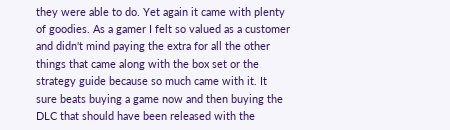they were able to do. Yet again it came with plenty of goodies. As a gamer I felt so valued as a customer and didn't mind paying the extra for all the other things that came along with the box set or the strategy guide because so much came with it. It sure beats buying a game now and then buying the DLC that should have been released with the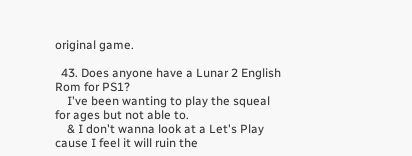original game.

  43. Does anyone have a Lunar 2 English Rom for PS1?
    I've been wanting to play the squeal for ages but not able to.
    & I don't wanna look at a Let's Play cause I feel it will ruin the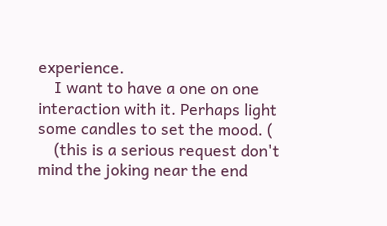experience.
    I want to have a one on one interaction with it. Perhaps light some candles to set the mood. (
    (this is a serious request don't mind the joking near the end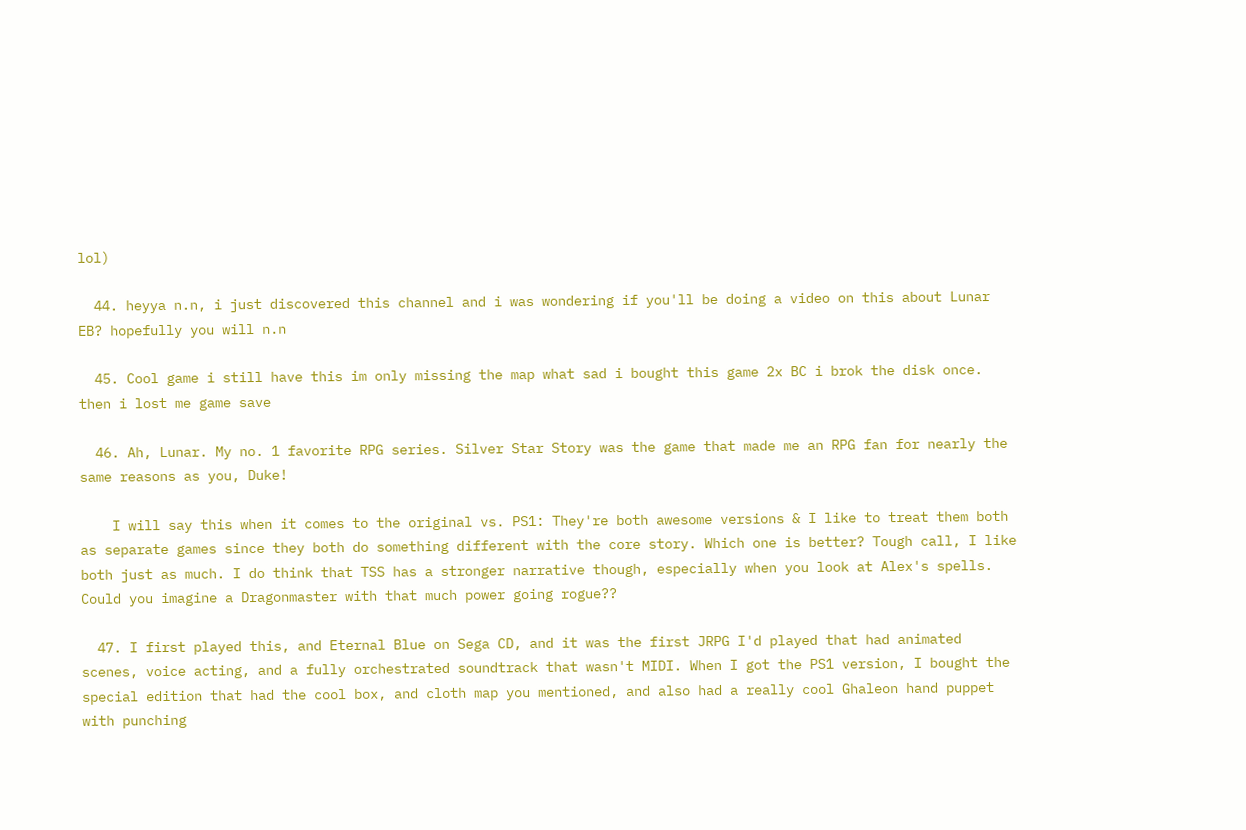lol)

  44. heyya n.n, i just discovered this channel and i was wondering if you'll be doing a video on this about Lunar EB? hopefully you will n.n

  45. Cool game i still have this im only missing the map what sad i bought this game 2x BC i brok the disk once. then i lost me game save

  46. Ah, Lunar. My no. 1 favorite RPG series. Silver Star Story was the game that made me an RPG fan for nearly the same reasons as you, Duke!

    I will say this when it comes to the original vs. PS1: They're both awesome versions & I like to treat them both as separate games since they both do something different with the core story. Which one is better? Tough call, I like both just as much. I do think that TSS has a stronger narrative though, especially when you look at Alex's spells. Could you imagine a Dragonmaster with that much power going rogue??

  47. I first played this, and Eternal Blue on Sega CD, and it was the first JRPG I'd played that had animated scenes, voice acting, and a fully orchestrated soundtrack that wasn't MIDI. When I got the PS1 version, I bought the special edition that had the cool box, and cloth map you mentioned, and also had a really cool Ghaleon hand puppet with punching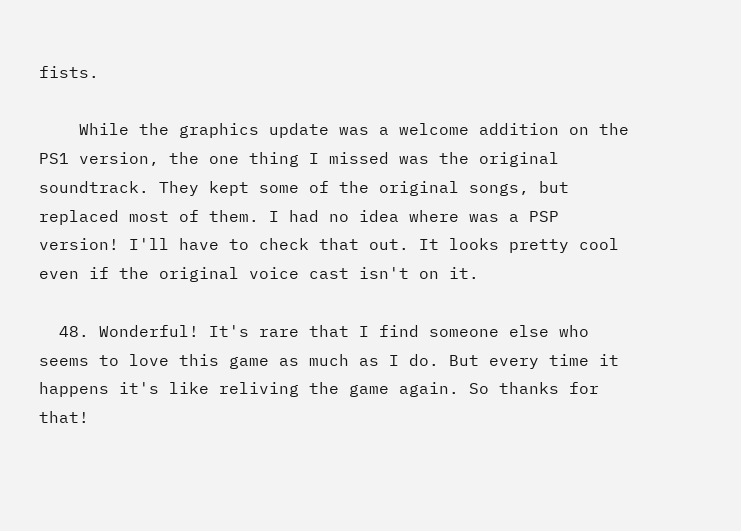fists.

    While the graphics update was a welcome addition on the PS1 version, the one thing I missed was the original soundtrack. They kept some of the original songs, but replaced most of them. I had no idea where was a PSP version! I'll have to check that out. It looks pretty cool even if the original voice cast isn't on it.

  48. Wonderful! It's rare that I find someone else who seems to love this game as much as I do. But every time it happens it's like reliving the game again. So thanks for that!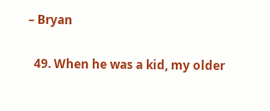– Bryan

  49. When he was a kid, my older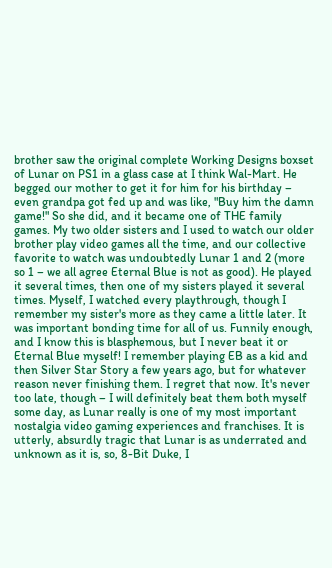brother saw the original complete Working Designs boxset of Lunar on PS1 in a glass case at I think Wal-Mart. He begged our mother to get it for him for his birthday – even grandpa got fed up and was like, "Buy him the damn game!" So she did, and it became one of THE family games. My two older sisters and I used to watch our older brother play video games all the time, and our collective favorite to watch was undoubtedly Lunar 1 and 2 (more so 1 – we all agree Eternal Blue is not as good). He played it several times, then one of my sisters played it several times. Myself, I watched every playthrough, though I remember my sister's more as they came a little later. It was important bonding time for all of us. Funnily enough, and I know this is blasphemous, but I never beat it or Eternal Blue myself! I remember playing EB as a kid and then Silver Star Story a few years ago, but for whatever reason never finishing them. I regret that now. It's never too late, though – I will definitely beat them both myself some day, as Lunar really is one of my most important nostalgia video gaming experiences and franchises. It is utterly, absurdly tragic that Lunar is as underrated and unknown as it is, so, 8-Bit Duke, I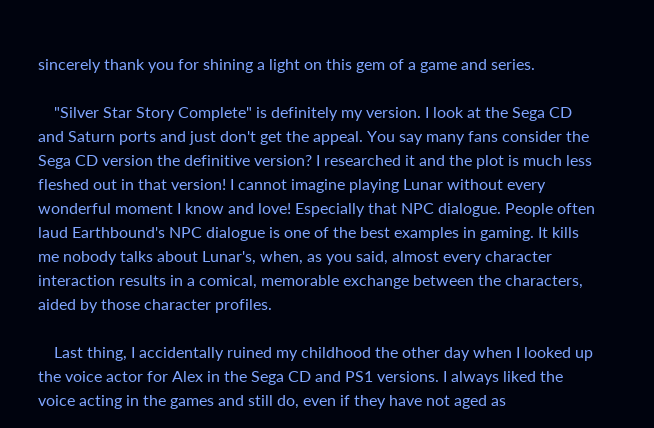sincerely thank you for shining a light on this gem of a game and series.

    "Silver Star Story Complete" is definitely my version. I look at the Sega CD and Saturn ports and just don't get the appeal. You say many fans consider the Sega CD version the definitive version? I researched it and the plot is much less fleshed out in that version! I cannot imagine playing Lunar without every wonderful moment I know and love! Especially that NPC dialogue. People often laud Earthbound's NPC dialogue is one of the best examples in gaming. It kills me nobody talks about Lunar's, when, as you said, almost every character interaction results in a comical, memorable exchange between the characters, aided by those character profiles.

    Last thing, I accidentally ruined my childhood the other day when I looked up the voice actor for Alex in the Sega CD and PS1 versions. I always liked the voice acting in the games and still do, even if they have not aged as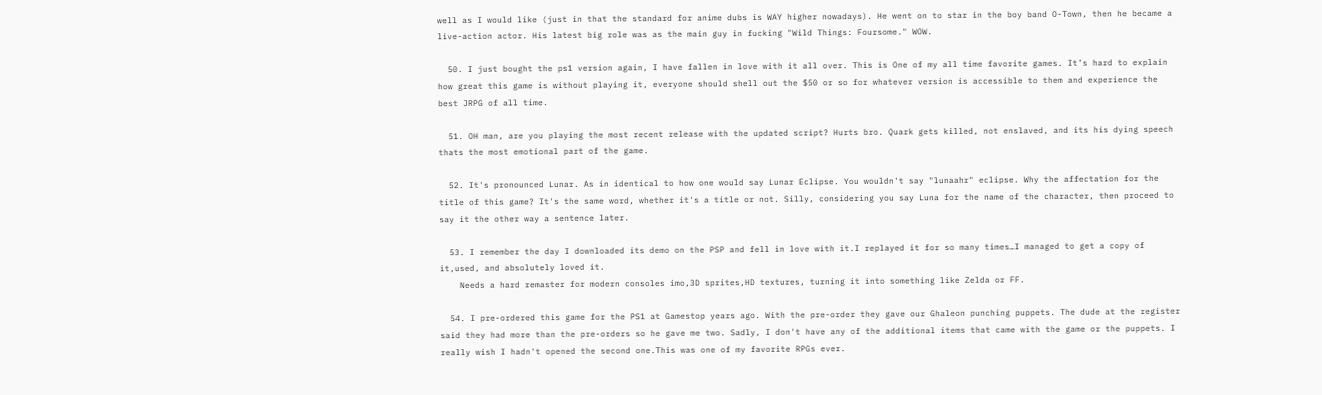well as I would like (just in that the standard for anime dubs is WAY higher nowadays). He went on to star in the boy band O-Town, then he became a live-action actor. His latest big role was as the main guy in fucking "Wild Things: Foursome." WOW.

  50. I just bought the ps1 version again, I have fallen in love with it all over. This is One of my all time favorite games. It’s hard to explain how great this game is without playing it, everyone should shell out the $50 or so for whatever version is accessible to them and experience the best JRPG of all time.

  51. OH man, are you playing the most recent release with the updated script? Hurts bro. Quark gets killed, not enslaved, and its his dying speech thats the most emotional part of the game.

  52. It's pronounced Lunar. As in identical to how one would say Lunar Eclipse. You wouldn't say "lunaahr" eclipse. Why the affectation for the title of this game? It's the same word, whether it's a title or not. Silly, considering you say Luna for the name of the character, then proceed to say it the other way a sentence later.

  53. I remember the day I downloaded its demo on the PSP and fell in love with it.I replayed it for so many times…I managed to get a copy of it,used, and absolutely loved it.
    Needs a hard remaster for modern consoles imo,3D sprites,HD textures, turning it into something like Zelda or FF.

  54. I pre-ordered this game for the PS1 at Gamestop years ago. With the pre-order they gave our Ghaleon punching puppets. The dude at the register said they had more than the pre-orders so he gave me two. Sadly, I don't have any of the additional items that came with the game or the puppets. I really wish I hadn't opened the second one.This was one of my favorite RPGs ever.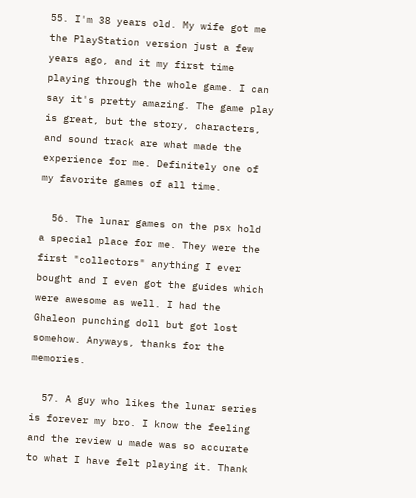55. I'm 38 years old. My wife got me the PlayStation version just a few years ago, and it my first time playing through the whole game. I can say it's pretty amazing. The game play is great, but the story, characters, and sound track are what made the experience for me. Definitely one of my favorite games of all time.

  56. The lunar games on the psx hold a special place for me. They were the first "collectors" anything I ever bought and I even got the guides which were awesome as well. I had the Ghaleon punching doll but got lost somehow. Anyways, thanks for the memories.

  57. A guy who likes the lunar series is forever my bro. I know the feeling and the review u made was so accurate to what I have felt playing it. Thank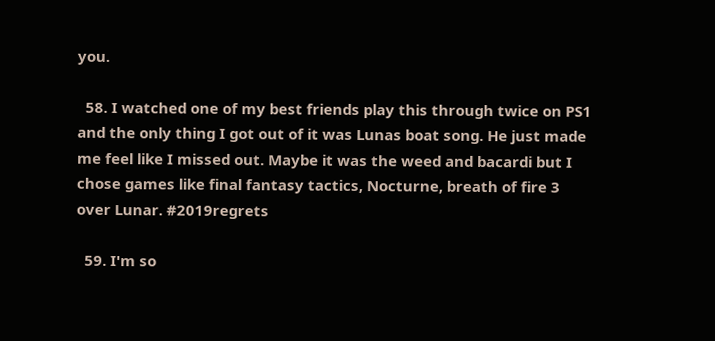you.

  58. I watched one of my best friends play this through twice on PS1 and the only thing I got out of it was Lunas boat song. He just made me feel like I missed out. Maybe it was the weed and bacardi but I chose games like final fantasy tactics, Nocturne, breath of fire 3 over Lunar. #2019regrets

  59. I'm so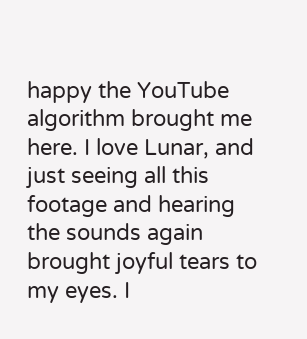happy the YouTube algorithm brought me here. I love Lunar, and just seeing all this footage and hearing the sounds again brought joyful tears to my eyes. I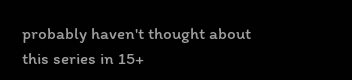probably haven't thought about this series in 15+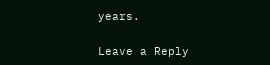years.

Leave a Reply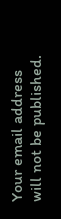Your email address will not be published.